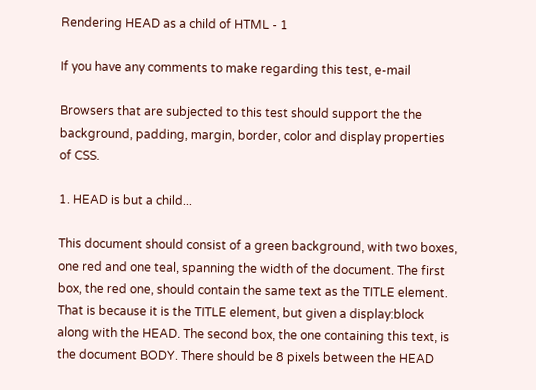Rendering HEAD as a child of HTML - 1

If you have any comments to make regarding this test, e-mail

Browsers that are subjected to this test should support the the background, padding, margin, border, color and display properties of CSS.

1. HEAD is but a child...

This document should consist of a green background, with two boxes, one red and one teal, spanning the width of the document. The first box, the red one, should contain the same text as the TITLE element. That is because it is the TITLE element, but given a display:block along with the HEAD. The second box, the one containing this text, is the document BODY. There should be 8 pixels between the HEAD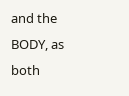and the BODY, as both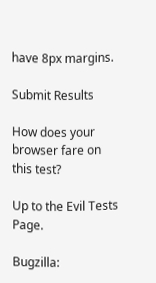have 8px margins.

Submit Results

How does your browser fare on this test?

Up to the Evil Tests Page.

Bugzilla: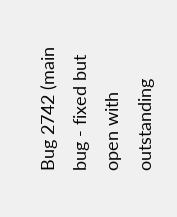Bug 2742 (main bug - fixed but open with outstanding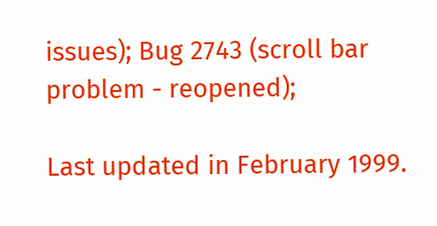issues); Bug 2743 (scroll bar problem - reopened);

Last updated in February 1999.